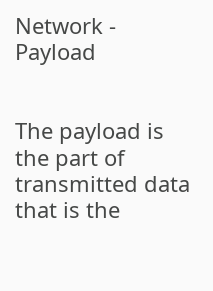Network - Payload


The payload is the part of transmitted data that is the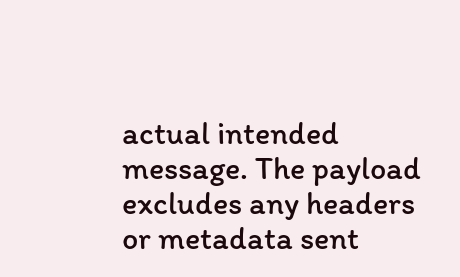actual intended message. The payload excludes any headers or metadata sent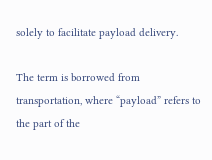solely to facilitate payload delivery.

The term is borrowed from transportation, where “payload” refers to the part of the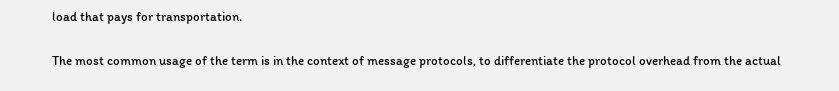load that pays for transportation.

The most common usage of the term is in the context of message protocols, to differentiate the protocol overhead from the actual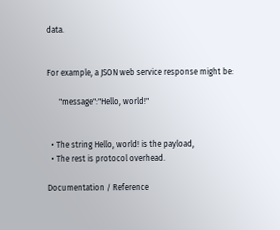data.


For example, a JSON web service response might be:

      "message":"Hello, world!"


  • The string Hello, world! is the payload,
  • The rest is protocol overhead.

Documentation / Reference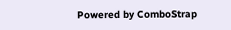Powered by ComboStrap